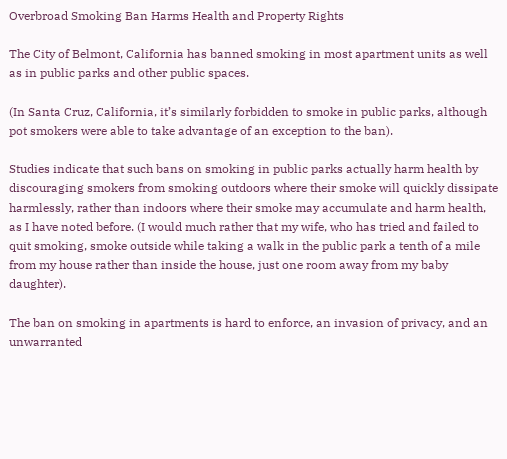Overbroad Smoking Ban Harms Health and Property Rights

The City of Belmont, California has banned smoking in most apartment units as well as in public parks and other public spaces.

(In Santa Cruz, California, it’s similarly forbidden to smoke in public parks, although pot smokers were able to take advantage of an exception to the ban).

Studies indicate that such bans on smoking in public parks actually harm health by discouraging smokers from smoking outdoors where their smoke will quickly dissipate harmlessly, rather than indoors where their smoke may accumulate and harm health, as I have noted before. (I would much rather that my wife, who has tried and failed to quit smoking, smoke outside while taking a walk in the public park a tenth of a mile from my house rather than inside the house, just one room away from my baby daughter).

The ban on smoking in apartments is hard to enforce, an invasion of privacy, and an unwarranted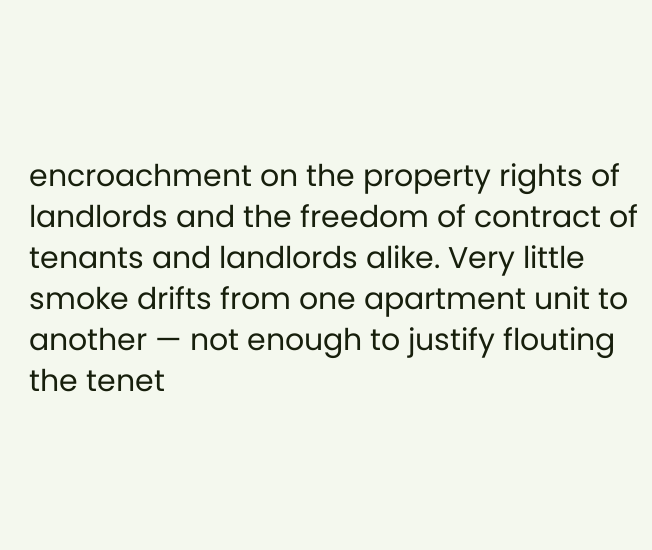encroachment on the property rights of landlords and the freedom of contract of tenants and landlords alike. Very little smoke drifts from one apartment unit to another — not enough to justify flouting the tenet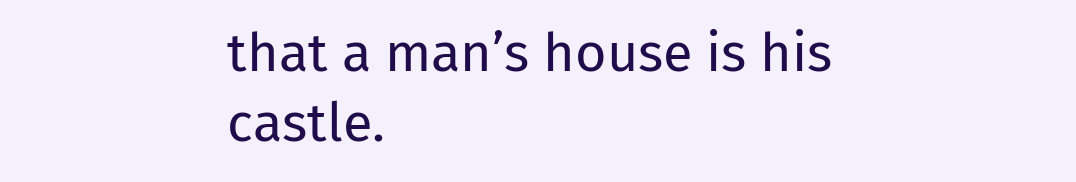that a man’s house is his castle.